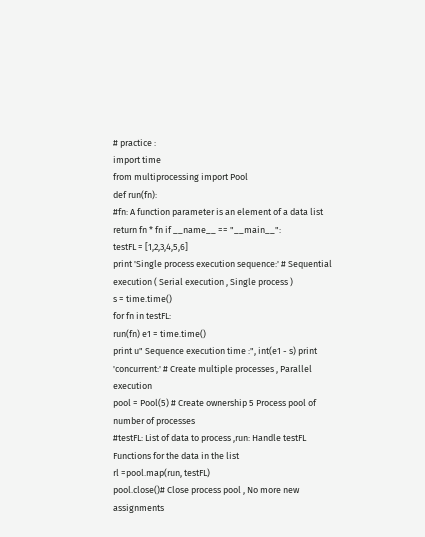# practice :
import time
from multiprocessing import Pool
def run(fn):
#fn: A function parameter is an element of a data list
return fn * fn if __name__ == "__main__":
testFL = [1,2,3,4,5,6]
print 'Single process execution sequence:' # Sequential execution ( Serial execution , Single process )
s = time.time()
for fn in testFL:
run(fn) e1 = time.time()
print u" Sequence execution time :", int(e1 - s) print 'concurrent:' # Create multiple processes , Parallel execution
pool = Pool(5) # Create ownership 5 Process pool of number of processes
#testFL: List of data to process ,run: Handle testFL Functions for the data in the list
rl =pool.map(run, testFL)
pool.close()# Close process pool , No more new assignments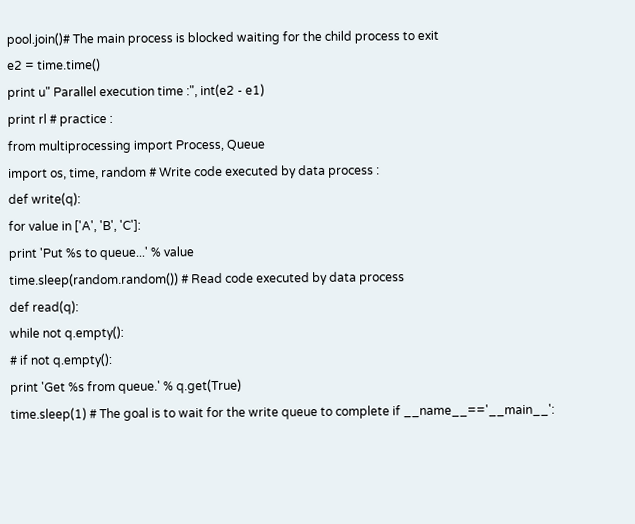pool.join()# The main process is blocked waiting for the child process to exit
e2 = time.time()
print u" Parallel execution time :", int(e2 - e1)
print rl # practice :
from multiprocessing import Process, Queue
import os, time, random # Write code executed by data process :
def write(q):
for value in ['A', 'B', 'C']:
print 'Put %s to queue...' % value
time.sleep(random.random()) # Read code executed by data process
def read(q):
while not q.empty():
# if not q.empty():
print 'Get %s from queue.' % q.get(True)
time.sleep(1) # The goal is to wait for the write queue to complete if __name__=='__main__':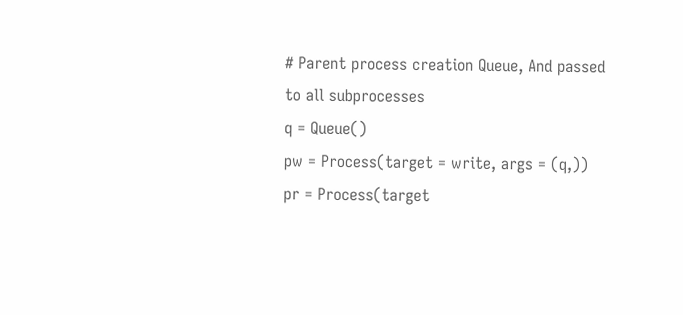# Parent process creation Queue, And passed to all subprocesses
q = Queue()
pw = Process(target = write, args = (q,))
pr = Process(target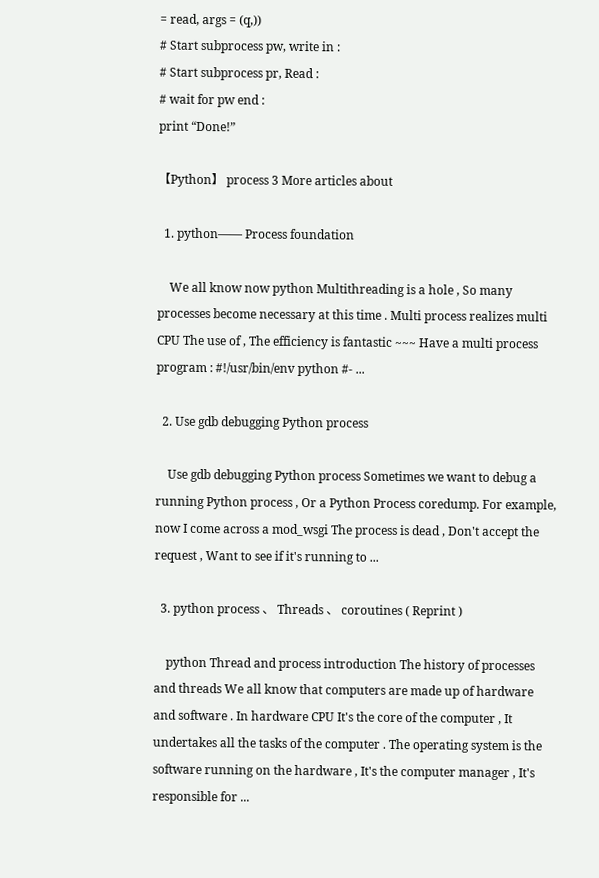= read, args = (q,))
# Start subprocess pw, write in :
# Start subprocess pr, Read :
# wait for pw end :
print “Done!”

【Python】 process 3 More articles about

  1. python—— Process foundation

    We all know now python Multithreading is a hole , So many processes become necessary at this time . Multi process realizes multi CPU The use of , The efficiency is fantastic ~~~ Have a multi process program : #!/usr/bin/env python #- ...

  2. Use gdb debugging Python process

    Use gdb debugging Python process Sometimes we want to debug a running Python process , Or a Python Process coredump. For example, now I come across a mod_wsgi The process is dead , Don't accept the request , Want to see if it's running to ...

  3. python process 、 Threads 、 coroutines ( Reprint )

    python Thread and process introduction The history of processes and threads We all know that computers are made up of hardware and software . In hardware CPU It's the core of the computer , It undertakes all the tasks of the computer . The operating system is the software running on the hardware , It's the computer manager , It's responsible for ...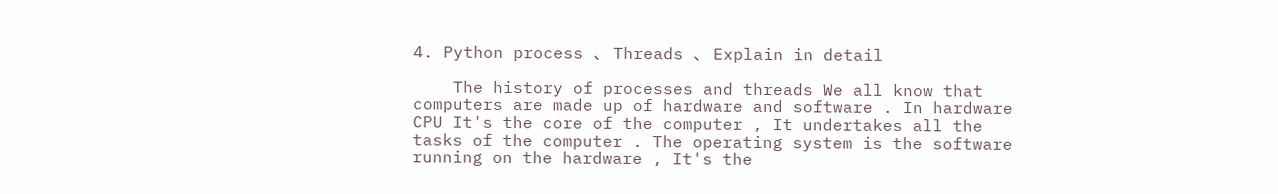4. Python process 、 Threads 、 Explain in detail

    The history of processes and threads We all know that computers are made up of hardware and software . In hardware CPU It's the core of the computer , It undertakes all the tasks of the computer . The operating system is the software running on the hardware , It's the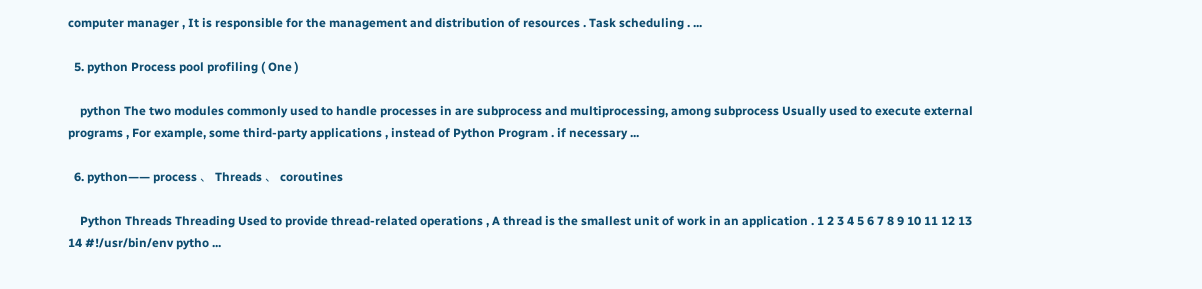computer manager , It is responsible for the management and distribution of resources . Task scheduling . ...

  5. python Process pool profiling ( One )

    python The two modules commonly used to handle processes in are subprocess and multiprocessing, among subprocess Usually used to execute external programs , For example, some third-party applications , instead of Python Program . if necessary ...

  6. python—— process 、 Threads 、 coroutines

    Python Threads Threading Used to provide thread-related operations , A thread is the smallest unit of work in an application . 1 2 3 4 5 6 7 8 9 10 11 12 13 14 #!/usr/bin/env pytho ...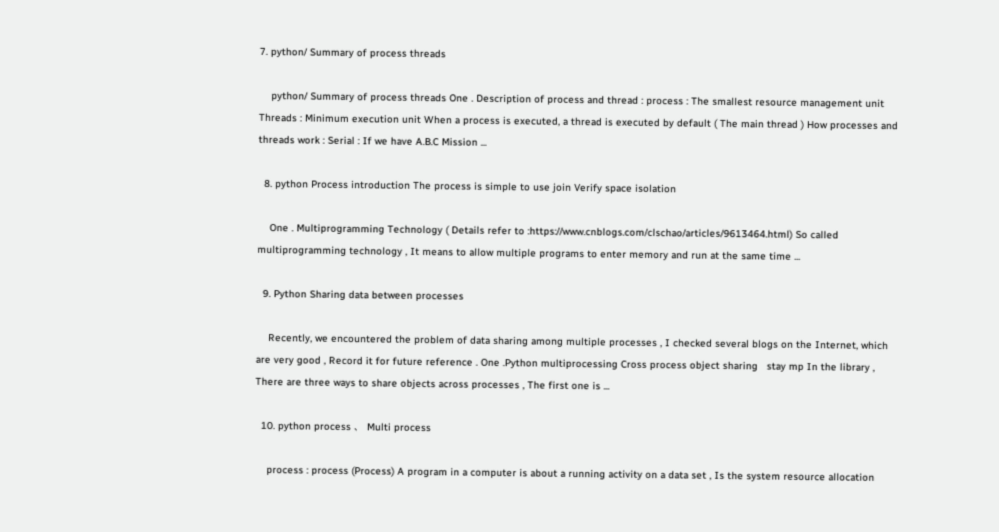7. python/ Summary of process threads

    python/ Summary of process threads One . Description of process and thread : process : The smallest resource management unit Threads : Minimum execution unit When a process is executed, a thread is executed by default ( The main thread ) How processes and threads work : Serial : If we have A.B.C Mission ...

  8. python Process introduction The process is simple to use join Verify space isolation

    One . Multiprogramming Technology ( Details refer to :https://www.cnblogs.com/clschao/articles/9613464.html) So called multiprogramming technology , It means to allow multiple programs to enter memory and run at the same time ...

  9. Python Sharing data between processes

    Recently, we encountered the problem of data sharing among multiple processes , I checked several blogs on the Internet, which are very good , Record it for future reference . One .Python multiprocessing Cross process object sharing   stay mp In the library , There are three ways to share objects across processes , The first one is ...

  10. python process 、 Multi process

    process : process (Process) A program in a computer is about a running activity on a data set , Is the system resource allocation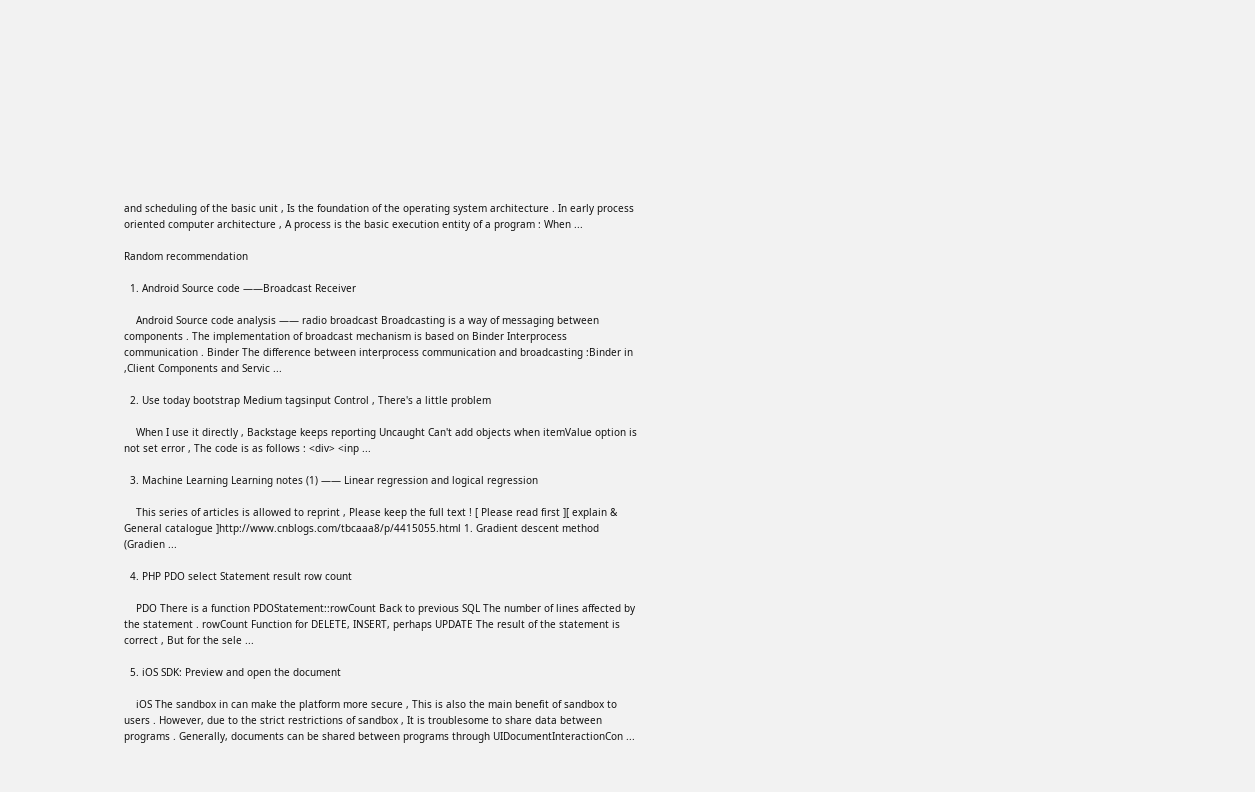and scheduling of the basic unit , Is the foundation of the operating system architecture . In early process oriented computer architecture , A process is the basic execution entity of a program : When ...

Random recommendation

  1. Android Source code ——Broadcast Receiver

    Android Source code analysis —— radio broadcast Broadcasting is a way of messaging between components . The implementation of broadcast mechanism is based on Binder Interprocess communication . Binder The difference between interprocess communication and broadcasting :Binder in ,Client Components and Servic ...

  2. Use today bootstrap Medium tagsinput Control , There's a little problem

    When I use it directly , Backstage keeps reporting Uncaught Can't add objects when itemValue option is not set error , The code is as follows : <div> <inp ...

  3. Machine Learning Learning notes (1) —— Linear regression and logical regression

    This series of articles is allowed to reprint , Please keep the full text ! [ Please read first ][ explain & General catalogue ]http://www.cnblogs.com/tbcaaa8/p/4415055.html 1. Gradient descent method (Gradien ...

  4. PHP PDO select Statement result row count

    PDO There is a function PDOStatement::rowCount Back to previous SQL The number of lines affected by the statement . rowCount Function for DELETE, INSERT, perhaps UPDATE The result of the statement is correct , But for the sele ...

  5. iOS SDK: Preview and open the document

    iOS The sandbox in can make the platform more secure , This is also the main benefit of sandbox to users . However, due to the strict restrictions of sandbox , It is troublesome to share data between programs . Generally, documents can be shared between programs through UIDocumentInteractionCon ...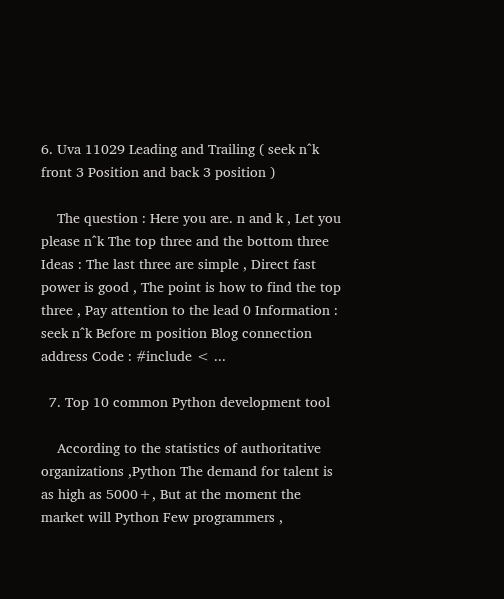6. Uva 11029 Leading and Trailing ( seek n^k front 3 Position and back 3 position )

    The question : Here you are. n and k , Let you please n^k The top three and the bottom three Ideas : The last three are simple , Direct fast power is good , The point is how to find the top three , Pay attention to the lead 0 Information : seek n^k Before m position Blog connection address Code : #include < ...

  7. Top 10 common Python development tool

    According to the statistics of authoritative organizations ,Python The demand for talent is as high as 5000+, But at the moment the market will Python Few programmers ,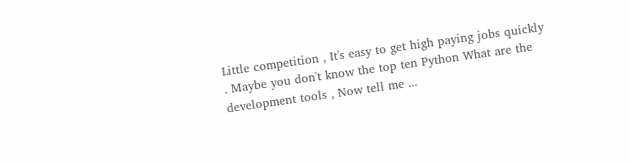Little competition , It's easy to get high paying jobs quickly . Maybe you don't know the top ten Python What are the development tools , Now tell me ...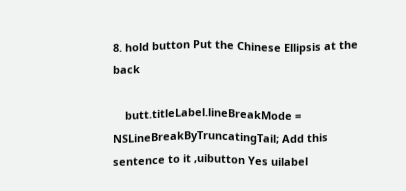8. hold button Put the Chinese Ellipsis at the back

    butt.titleLabel.lineBreakMode = NSLineBreakByTruncatingTail; Add this sentence to it ,uibutton Yes uilabel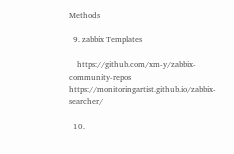Methods

  9. zabbix Templates

    https://github.com/xm-y/zabbix-community-repos  https://monitoringartist.github.io/zabbix-searcher/

  10.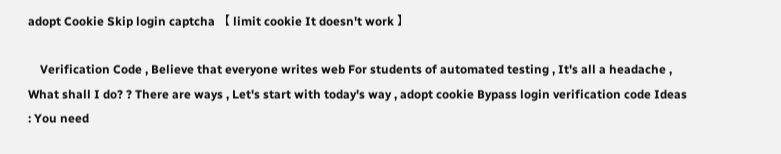adopt Cookie Skip login captcha 【 limit cookie It doesn't work 】

    Verification Code , Believe that everyone writes web For students of automated testing , It's all a headache , What shall I do? ? There are ways , Let's start with today's way , adopt cookie Bypass login verification code Ideas : You need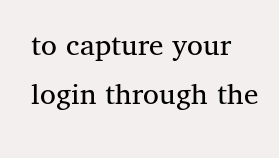to capture your login through the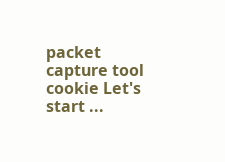packet capture tool cookie Let's start ...